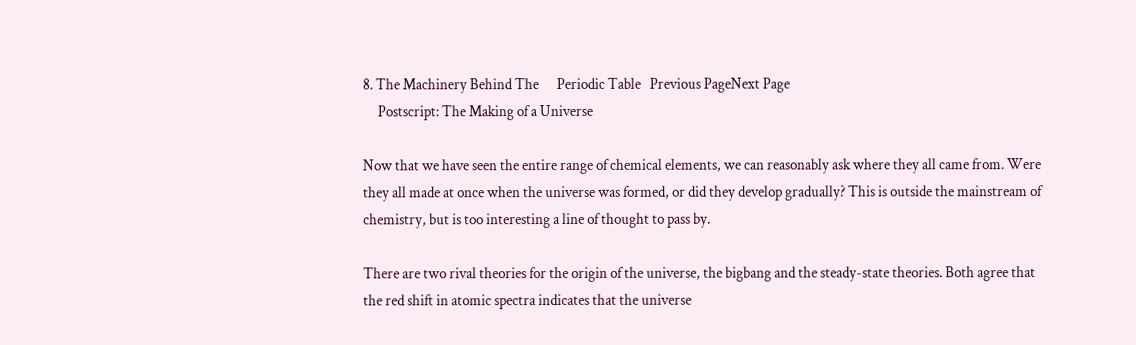8. The Machinery Behind The      Periodic Table   Previous PageNext Page
     Postscript: The Making of a Universe

Now that we have seen the entire range of chemical elements, we can reasonably ask where they all came from. Were they all made at once when the universe was formed, or did they develop gradually? This is outside the mainstream of chemistry, but is too interesting a line of thought to pass by.

There are two rival theories for the origin of the universe, the bigbang and the steady-state theories. Both agree that the red shift in atomic spectra indicates that the universe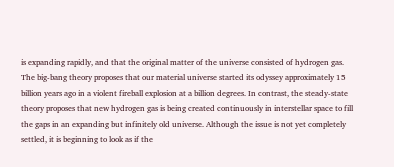is expanding rapidly, and that the original matter of the universe consisted of hydrogen gas. The big-bang theory proposes that our material universe started its odyssey approximately 15 billion years ago in a violent fireball explosion at a billion degrees. In contrast, the steady-state theory proposes that new hydrogen gas is being created continuously in interstellar space to fill the gaps in an expanding but infinitely old universe. Although the issue is not yet completely settled, it is beginning to look as if the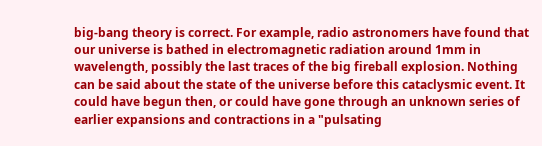big-bang theory is correct. For example, radio astronomers have found that our universe is bathed in electromagnetic radiation around 1mm in wavelength, possibly the last traces of the big fireball explosion. Nothing can be said about the state of the universe before this cataclysmic event. It could have begun then, or could have gone through an unknown series of earlier expansions and contractions in a "pulsating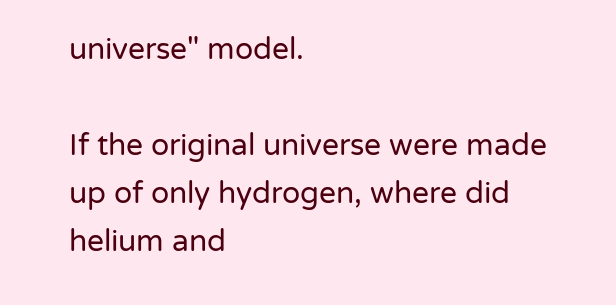universe" model.

If the original universe were made up of only hydrogen, where did helium and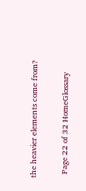the heavier elements come from?

  Page 22 of 32 HomeGlossary